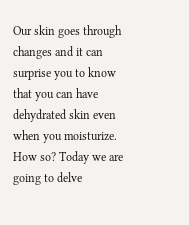Our skin goes through changes and it can surprise you to know that you can have dehydrated skin even when you moisturize. How so? Today we are going to delve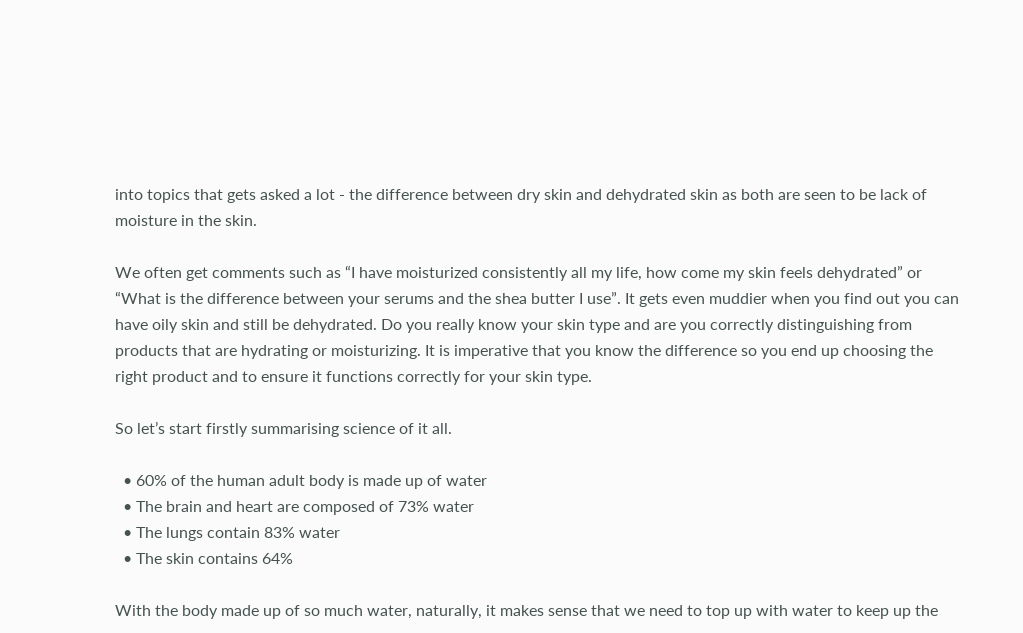into topics that gets asked a lot - the difference between dry skin and dehydrated skin as both are seen to be lack of moisture in the skin.

We often get comments such as “I have moisturized consistently all my life, how come my skin feels dehydrated” or “What is the difference between your serums and the shea butter I use”. It gets even muddier when you find out you can have oily skin and still be dehydrated. Do you really know your skin type and are you correctly distinguishing from products that are hydrating or moisturizing. It is imperative that you know the difference so you end up choosing the right product and to ensure it functions correctly for your skin type.

So let’s start firstly summarising science of it all.

  • 60% of the human adult body is made up of water
  • The brain and heart are composed of 73% water
  • The lungs contain 83% water
  • The skin contains 64%

With the body made up of so much water, naturally, it makes sense that we need to top up with water to keep up the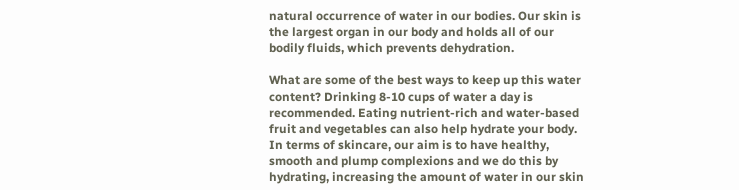natural occurrence of water in our bodies. Our skin is the largest organ in our body and holds all of our bodily fluids, which prevents dehydration.

What are some of the best ways to keep up this water content? Drinking 8-10 cups of water a day is recommended. Eating nutrient-rich and water-based fruit and vegetables can also help hydrate your body. In terms of skincare, our aim is to have healthy, smooth and plump complexions and we do this by hydrating, increasing the amount of water in our skin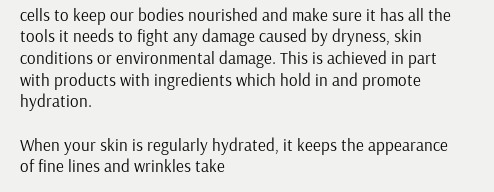cells to keep our bodies nourished and make sure it has all the tools it needs to fight any damage caused by dryness, skin conditions or environmental damage. This is achieved in part with products with ingredients which hold in and promote hydration.

When your skin is regularly hydrated, it keeps the appearance of fine lines and wrinkles take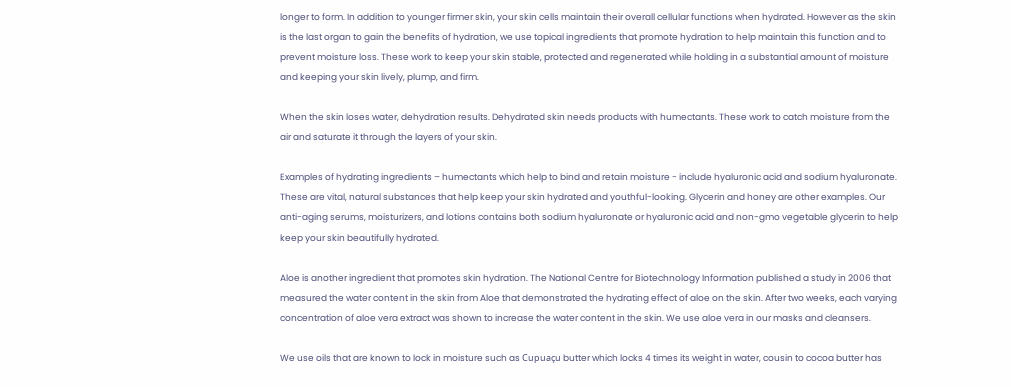longer to form. In addition to younger firmer skin, your skin cells maintain their overall cellular functions when hydrated. However as the skin is the last organ to gain the benefits of hydration, we use topical ingredients that promote hydration to help maintain this function and to prevent moisture loss. These work to keep your skin stable, protected and regenerated while holding in a substantial amount of moisture and keeping your skin lively, plump, and firm.

When the skin loses water, dehydration results. Dehydrated skin needs products with humectants. These work to catch moisture from the air and saturate it through the layers of your skin.

Examples of hydrating ingredients – humectants which help to bind and retain moisture - include hyaluronic acid and sodium hyaluronate. These are vital, natural substances that help keep your skin hydrated and youthful-looking. Glycerin and honey are other examples. Our anti-aging serums, moisturizers, and lotions contains both sodium hyaluronate or hyaluronic acid and non-gmo vegetable glycerin to help keep your skin beautifully hydrated.

Aloe is another ingredient that promotes skin hydration. The National Centre for Biotechnology Information published a study in 2006 that measured the water content in the skin from Aloe that demonstrated the hydrating effect of aloe on the skin. After two weeks, each varying concentration of aloe vera extract was shown to increase the water content in the skin. We use aloe vera in our masks and cleansers.

We use oils that are known to lock in moisture such as Cupuaçu butter which locks 4 times its weight in water, cousin to cocoa butter has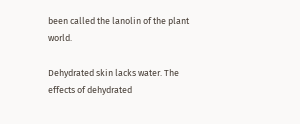been called the lanolin of the plant world.

Dehydrated skin lacks water. The effects of dehydrated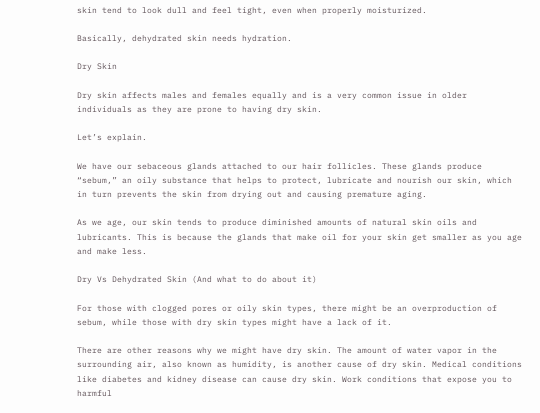skin tend to look dull and feel tight, even when properly moisturized.

Basically, dehydrated skin needs hydration.

Dry Skin

Dry skin affects males and females equally and is a very common issue in older individuals as they are prone to having dry skin.

Let’s explain.

We have our sebaceous glands attached to our hair follicles. These glands produce “sebum,” an oily substance that helps to protect, lubricate and nourish our skin, which in turn prevents the skin from drying out and causing premature aging.

As we age, our skin tends to produce diminished amounts of natural skin oils and lubricants. This is because the glands that make oil for your skin get smaller as you age and make less.

Dry Vs Dehydrated Skin (And what to do about it)

For those with clogged pores or oily skin types, there might be an overproduction of sebum, while those with dry skin types might have a lack of it.

There are other reasons why we might have dry skin. The amount of water vapor in the surrounding air, also known as humidity, is another cause of dry skin. Medical conditions like diabetes and kidney disease can cause dry skin. Work conditions that expose you to harmful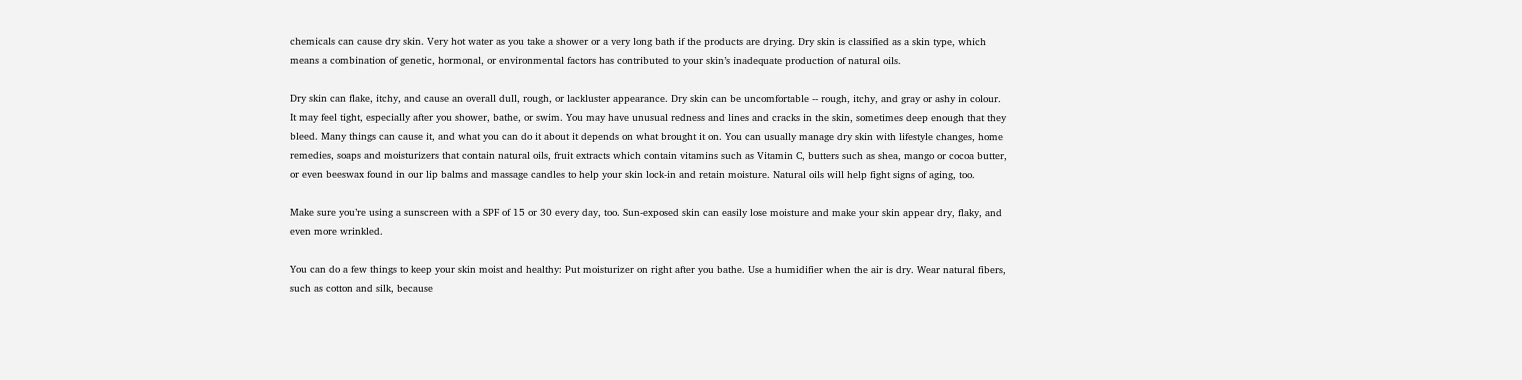chemicals can cause dry skin. Very hot water as you take a shower or a very long bath if the products are drying. Dry skin is classified as a skin type, which means a combination of genetic, hormonal, or environmental factors has contributed to your skin’s inadequate production of natural oils.

Dry skin can flake, itchy, and cause an overall dull, rough, or lackluster appearance. Dry skin can be uncomfortable -- rough, itchy, and gray or ashy in colour. It may feel tight, especially after you shower, bathe, or swim. You may have unusual redness and lines and cracks in the skin, sometimes deep enough that they bleed. Many things can cause it, and what you can do it about it depends on what brought it on. You can usually manage dry skin with lifestyle changes, home remedies, soaps and moisturizers that contain natural oils, fruit extracts which contain vitamins such as Vitamin C, butters such as shea, mango or cocoa butter, or even beeswax found in our lip balms and massage candles to help your skin lock-in and retain moisture. Natural oils will help fight signs of aging, too.

Make sure you’re using a sunscreen with a SPF of 15 or 30 every day, too. Sun-exposed skin can easily lose moisture and make your skin appear dry, flaky, and even more wrinkled.

You can do a few things to keep your skin moist and healthy: Put moisturizer on right after you bathe. Use a humidifier when the air is dry. Wear natural fibers, such as cotton and silk, because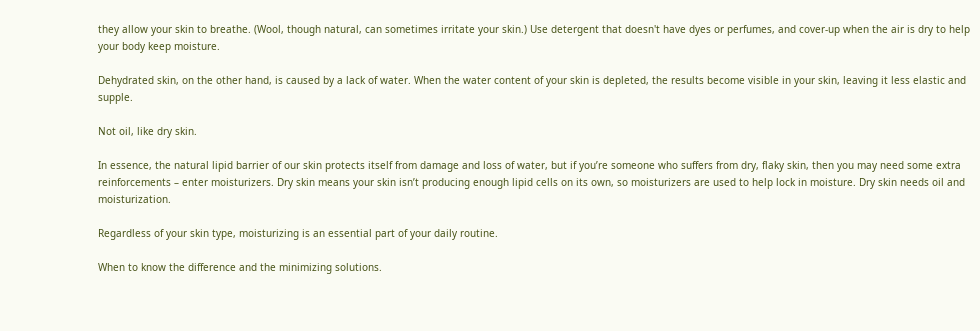they allow your skin to breathe. (Wool, though natural, can sometimes irritate your skin.) Use detergent that doesn't have dyes or perfumes, and cover-up when the air is dry to help your body keep moisture.

Dehydrated skin, on the other hand, is caused by a lack of water. When the water content of your skin is depleted, the results become visible in your skin, leaving it less elastic and supple.

Not oil, like dry skin.

In essence, the natural lipid barrier of our skin protects itself from damage and loss of water, but if you’re someone who suffers from dry, flaky skin, then you may need some extra reinforcements – enter moisturizers. Dry skin means your skin isn’t producing enough lipid cells on its own, so moisturizers are used to help lock in moisture. Dry skin needs oil and moisturization.

Regardless of your skin type, moisturizing is an essential part of your daily routine.

When to know the difference and the minimizing solutions.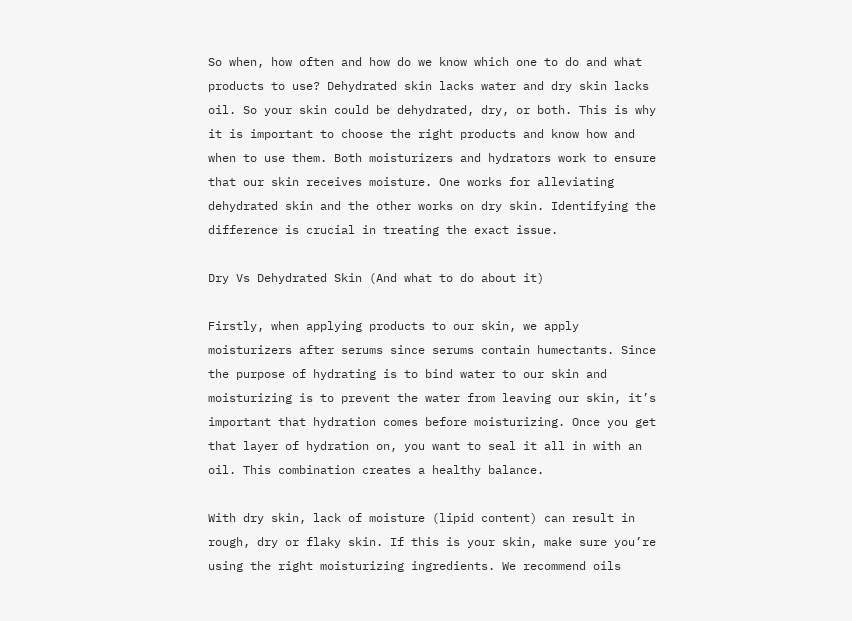So when, how often and how do we know which one to do and what products to use? Dehydrated skin lacks water and dry skin lacks oil. So your skin could be dehydrated, dry, or both. This is why it is important to choose the right products and know how and when to use them. Both moisturizers and hydrators work to ensure that our skin receives moisture. One works for alleviating dehydrated skin and the other works on dry skin. Identifying the difference is crucial in treating the exact issue.

Dry Vs Dehydrated Skin (And what to do about it)

Firstly, when applying products to our skin, we apply moisturizers after serums since serums contain humectants. Since the purpose of hydrating is to bind water to our skin and moisturizing is to prevent the water from leaving our skin, it’s important that hydration comes before moisturizing. Once you get that layer of hydration on, you want to seal it all in with an oil. This combination creates a healthy balance.

With dry skin, lack of moisture (lipid content) can result in rough, dry or flaky skin. If this is your skin, make sure you’re using the right moisturizing ingredients. We recommend oils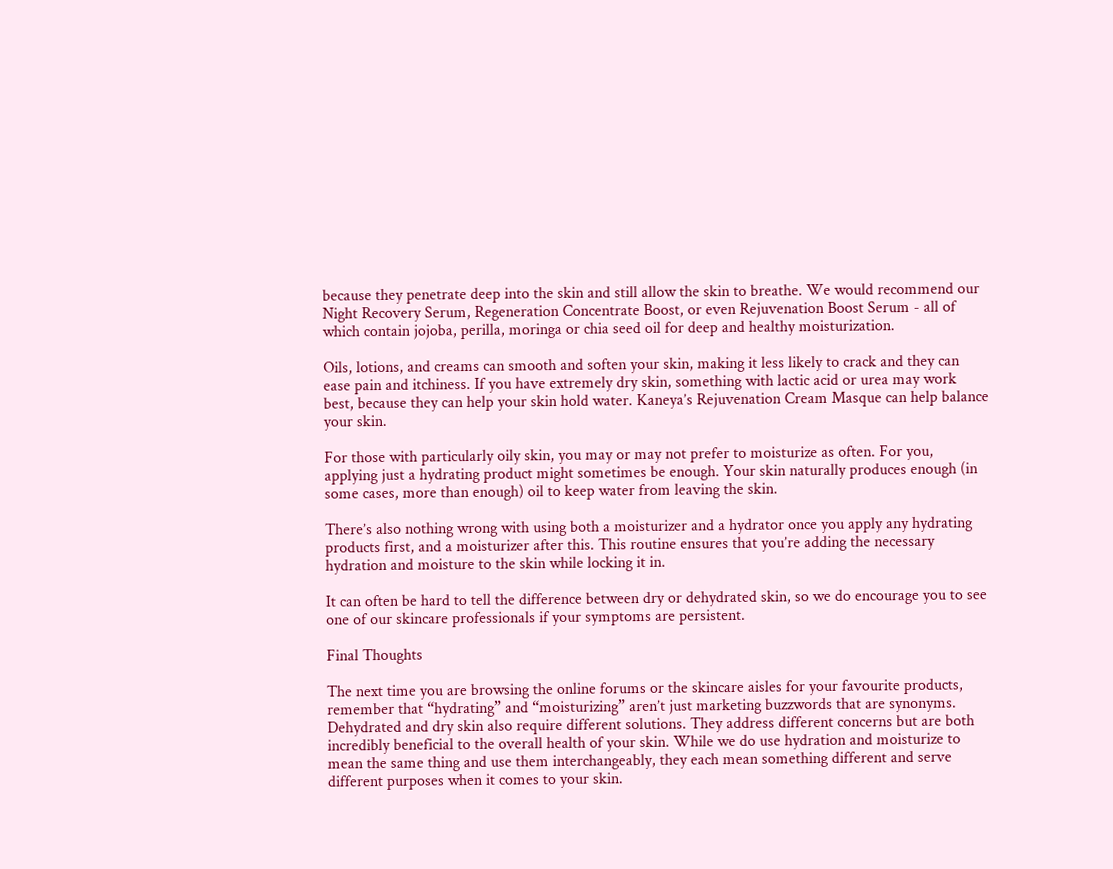because they penetrate deep into the skin and still allow the skin to breathe. We would recommend our Night Recovery Serum, Regeneration Concentrate Boost, or even Rejuvenation Boost Serum - all of which contain jojoba, perilla, moringa or chia seed oil for deep and healthy moisturization.

Oils, lotions, and creams can smooth and soften your skin, making it less likely to crack and they can ease pain and itchiness. If you have extremely dry skin, something with lactic acid or urea may work best, because they can help your skin hold water. Kaneya’s Rejuvenation Cream Masque can help balance your skin.

For those with particularly oily skin, you may or may not prefer to moisturize as often. For you, applying just a hydrating product might sometimes be enough. Your skin naturally produces enough (in some cases, more than enough) oil to keep water from leaving the skin.

There’s also nothing wrong with using both a moisturizer and a hydrator once you apply any hydrating products first, and a moisturizer after this. This routine ensures that you’re adding the necessary hydration and moisture to the skin while locking it in.

It can often be hard to tell the difference between dry or dehydrated skin, so we do encourage you to see one of our skincare professionals if your symptoms are persistent.

Final Thoughts

The next time you are browsing the online forums or the skincare aisles for your favourite products, remember that “hydrating” and “moisturizing” aren’t just marketing buzzwords that are synonyms. Dehydrated and dry skin also require different solutions. They address different concerns but are both incredibly beneficial to the overall health of your skin. While we do use hydration and moisturize to mean the same thing and use them interchangeably, they each mean something different and serve different purposes when it comes to your skin.